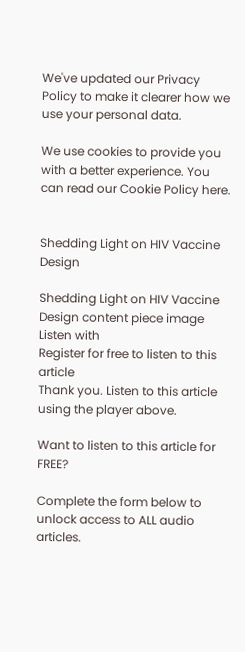We've updated our Privacy Policy to make it clearer how we use your personal data.

We use cookies to provide you with a better experience. You can read our Cookie Policy here.


Shedding Light on HIV Vaccine Design

Shedding Light on HIV Vaccine Design content piece image
Listen with
Register for free to listen to this article
Thank you. Listen to this article using the player above.

Want to listen to this article for FREE?

Complete the form below to unlock access to ALL audio articles.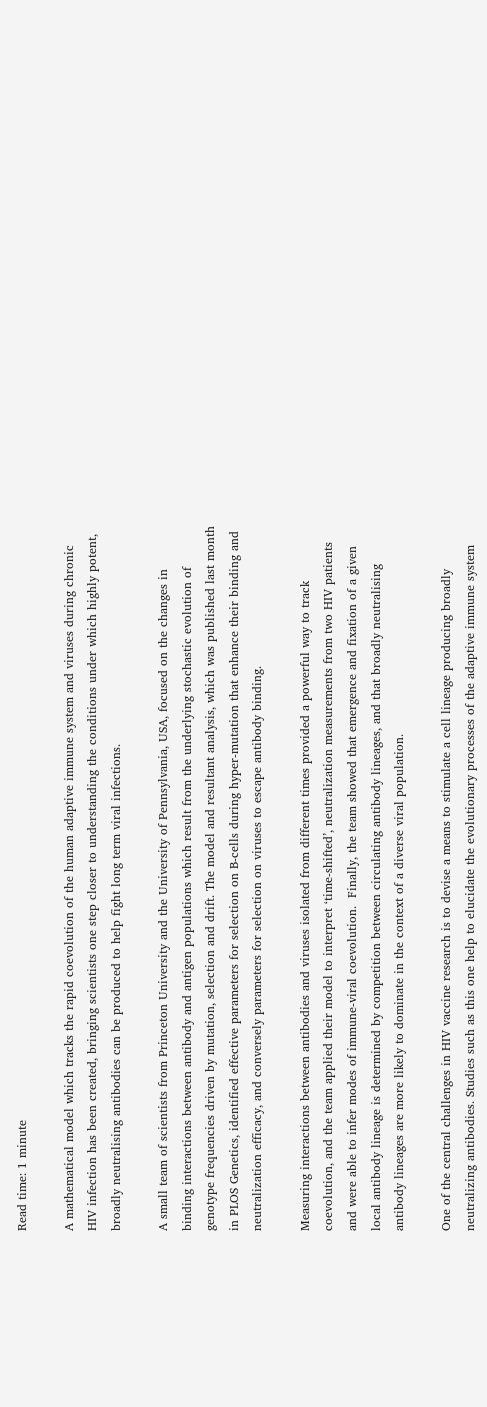Read time: 1 minute

A mathematical model which tracks the rapid coevolution of the human adaptive immune system and viruses during chronic HIV infection has been created, bringing scientists one step closer to understanding the conditions under which highly potent, broadly neutralising antibodies can be produced to help fight long term viral infections.

A small team of scientists from Princeton University and the University of Pennsylvania, USA, focused on the changes in binding interactions between antibody and antigen populations which result from the underlying stochastic evolution of genotype frequencies driven by mutation, selection and drift. The model and resultant analysis, which was published last month in PLOS Genetics, identified effective parameters for selection on B-cells during hyper-mutation that enhance their binding and neutralization efficacy, and conversely parameters for selection on viruses to escape antibody binding.

Measuring interactions between antibodies and viruses isolated from different times provided a powerful way to track coevolution, and the team applied their model to interpret ‘time-shifted’, neutralization measurements from two HIV patients and were able to infer modes of immune-viral coevolution.  Finally, the team showed that emergence and fixation of a given local antibody lineage is determined by competition between circulating antibody lineages, and that broadly neutralising antibody lineages are more likely to dominate in the context of a diverse viral population.

One of the central challenges in HIV vaccine research is to devise a means to stimulate a cell lineage producing broadly neutralizing antibodies. Studies such as this one help to elucidate the evolutionary processes of the adaptive immune system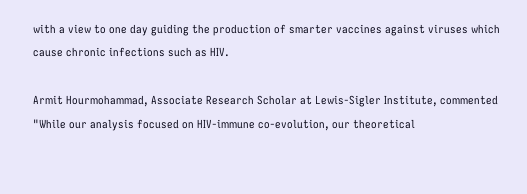with a view to one day guiding the production of smarter vaccines against viruses which cause chronic infections such as HIV.

Armit Hourmohammad, Associate Research Scholar at Lewis-Sigler Institute, commented "While our analysis focused on HIV-immune co-evolution, our theoretical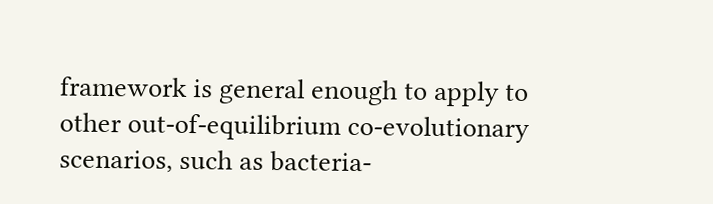framework is general enough to apply to other out-of-equilibrium co-evolutionary scenarios, such as bacteria-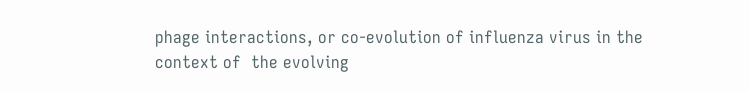phage interactions, or co-evolution of influenza virus in the context of  the evolving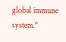global immune system."